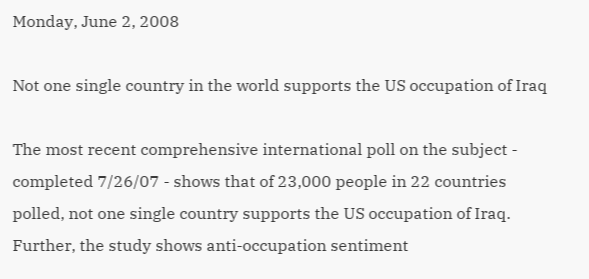Monday, June 2, 2008

Not one single country in the world supports the US occupation of Iraq

The most recent comprehensive international poll on the subject - completed 7/26/07 - shows that of 23,000 people in 22 countries polled, not one single country supports the US occupation of Iraq. Further, the study shows anti-occupation sentiment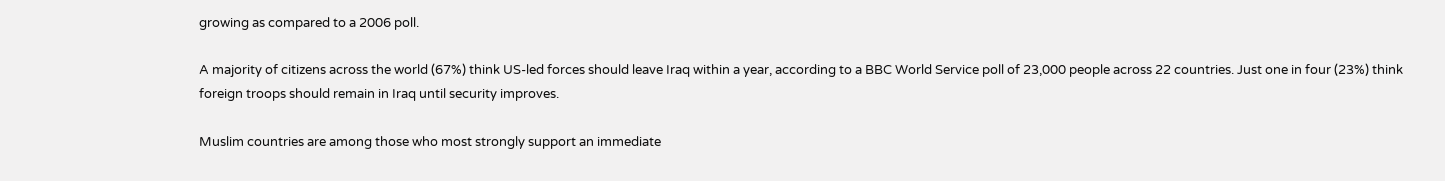growing as compared to a 2006 poll.

A majority of citizens across the world (67%) think US-led forces should leave Iraq within a year, according to a BBC World Service poll of 23,000 people across 22 countries. Just one in four (23%) think foreign troops should remain in Iraq until security improves.

Muslim countries are among those who most strongly support an immediate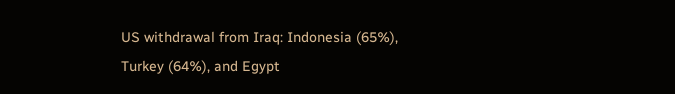US withdrawal from Iraq: Indonesia (65%), Turkey (64%), and Egypt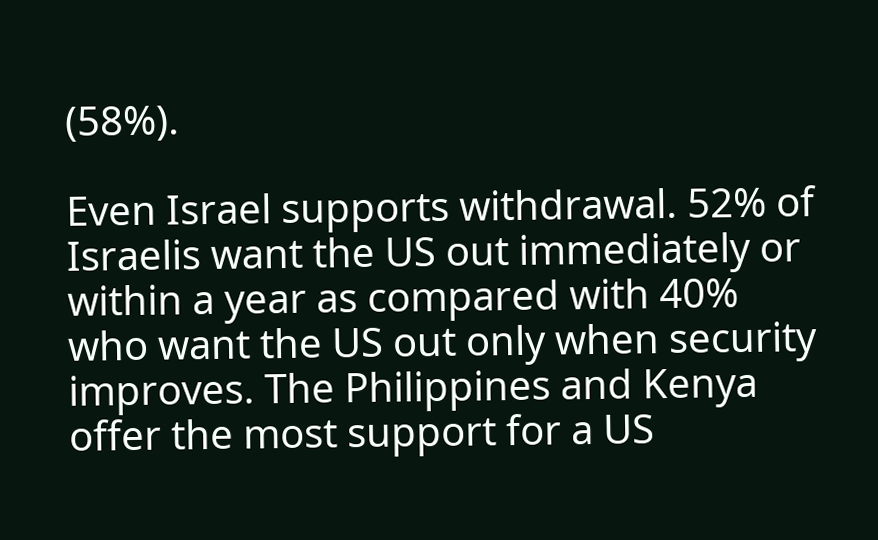(58%).

Even Israel supports withdrawal. 52% of Israelis want the US out immediately or within a year as compared with 40% who want the US out only when security improves. The Philippines and Kenya offer the most support for a US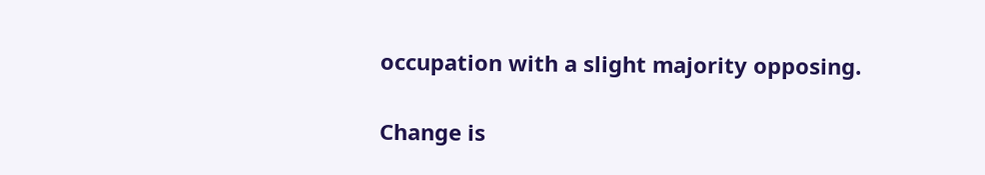occupation with a slight majority opposing.

Change is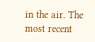in the air. The most recent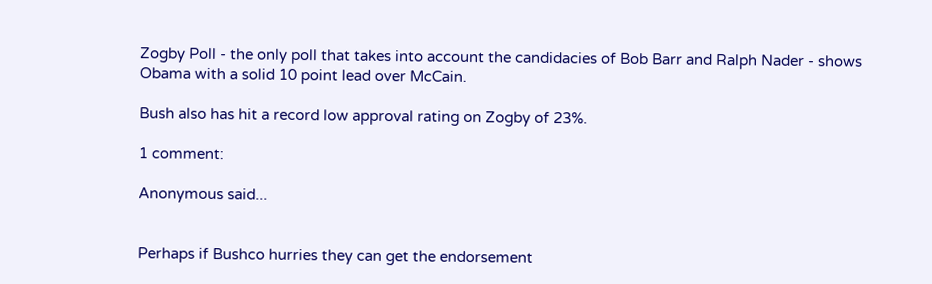Zogby Poll - the only poll that takes into account the candidacies of Bob Barr and Ralph Nader - shows Obama with a solid 10 point lead over McCain.

Bush also has hit a record low approval rating on Zogby of 23%.

1 comment:

Anonymous said...


Perhaps if Bushco hurries they can get the endorsement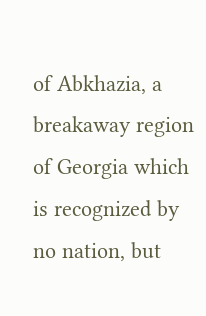of Abkhazia, a breakaway region of Georgia which is recognized by no nation, but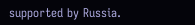supported by Russia.